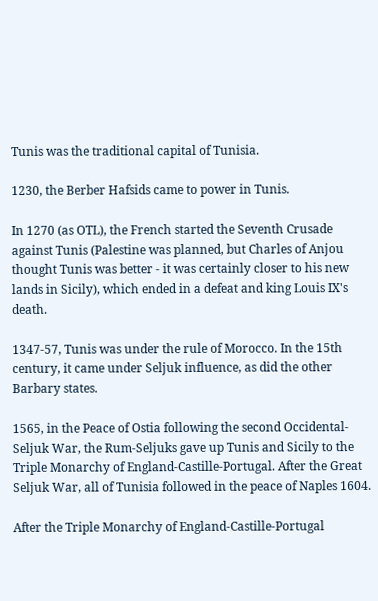Tunis was the traditional capital of Tunisia.

1230, the Berber Hafsids came to power in Tunis.

In 1270 (as OTL), the French started the Seventh Crusade against Tunis (Palestine was planned, but Charles of Anjou thought Tunis was better - it was certainly closer to his new lands in Sicily), which ended in a defeat and king Louis IX's death.

1347-57, Tunis was under the rule of Morocco. In the 15th century, it came under Seljuk influence, as did the other Barbary states.

1565, in the Peace of Ostia following the second Occidental-Seljuk War, the Rum-Seljuks gave up Tunis and Sicily to the Triple Monarchy of England-Castille-Portugal. After the Great Seljuk War, all of Tunisia followed in the peace of Naples 1604.

After the Triple Monarchy of England-Castille-Portugal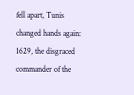fell apart, Tunis changed hands again: 1629, the disgraced commander of the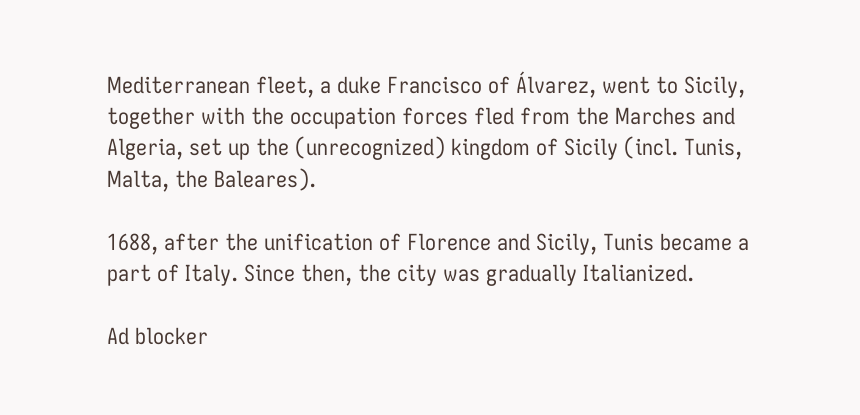Mediterranean fleet, a duke Francisco of Álvarez, went to Sicily, together with the occupation forces fled from the Marches and Algeria, set up the (unrecognized) kingdom of Sicily (incl. Tunis, Malta, the Baleares).

1688, after the unification of Florence and Sicily, Tunis became a part of Italy. Since then, the city was gradually Italianized.

Ad blocker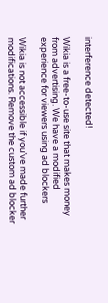interference detected!

Wikia is a free-to-use site that makes money from advertising. We have a modified experience for viewers using ad blockers

Wikia is not accessible if you’ve made further modifications. Remove the custom ad blocker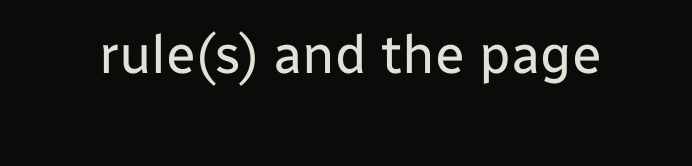rule(s) and the page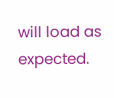will load as expected.